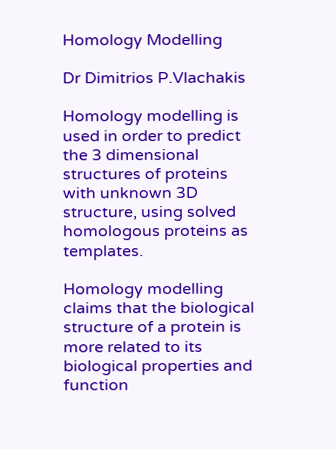Homology Modelling

Dr Dimitrios P.Vlachakis

Homology modelling is used in order to predict the 3 dimensional structures of proteins with unknown 3D structure, using solved homologous proteins as templates.

Homology modelling claims that the biological structure of a protein is more related to its biological properties and function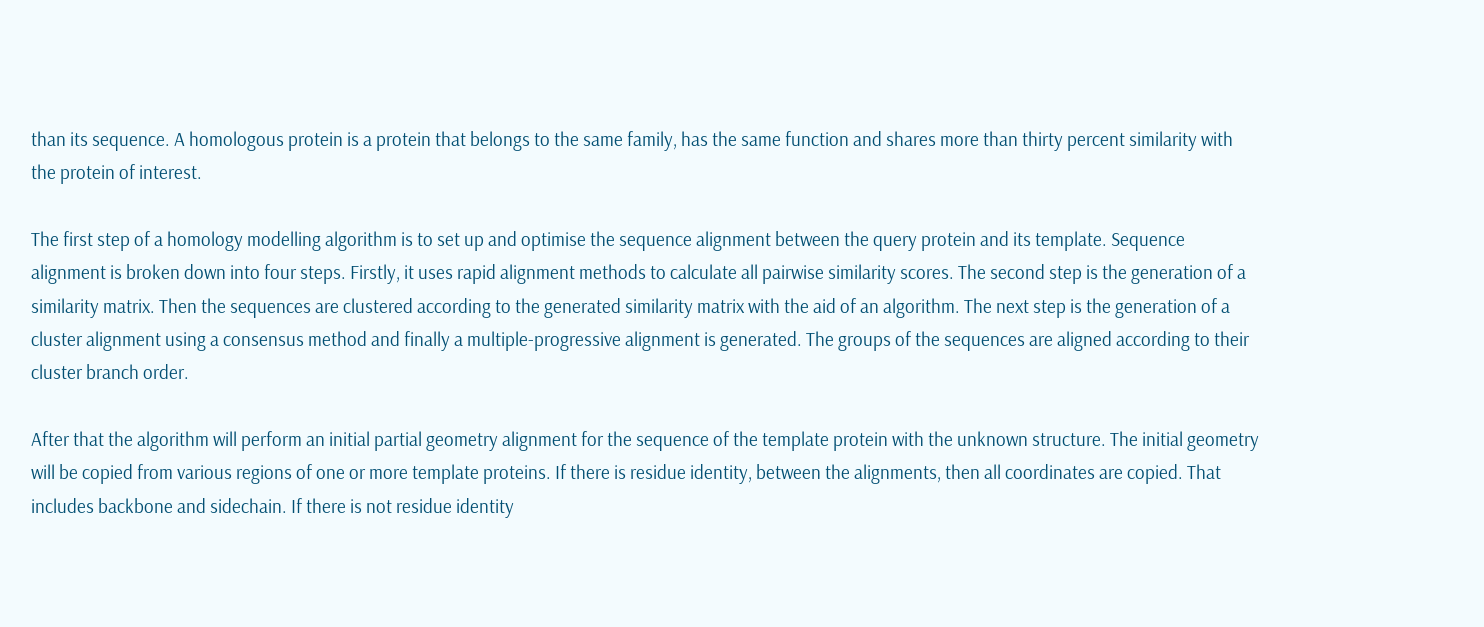than its sequence. A homologous protein is a protein that belongs to the same family, has the same function and shares more than thirty percent similarity with the protein of interest.

The first step of a homology modelling algorithm is to set up and optimise the sequence alignment between the query protein and its template. Sequence alignment is broken down into four steps. Firstly, it uses rapid alignment methods to calculate all pairwise similarity scores. The second step is the generation of a similarity matrix. Then the sequences are clustered according to the generated similarity matrix with the aid of an algorithm. The next step is the generation of a cluster alignment using a consensus method and finally a multiple-progressive alignment is generated. The groups of the sequences are aligned according to their cluster branch order.

After that the algorithm will perform an initial partial geometry alignment for the sequence of the template protein with the unknown structure. The initial geometry will be copied from various regions of one or more template proteins. If there is residue identity, between the alignments, then all coordinates are copied. That includes backbone and sidechain. If there is not residue identity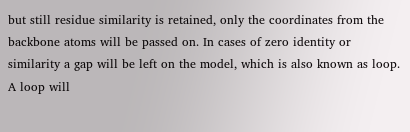but still residue similarity is retained, only the coordinates from the backbone atoms will be passed on. In cases of zero identity or similarity a gap will be left on the model, which is also known as loop. A loop will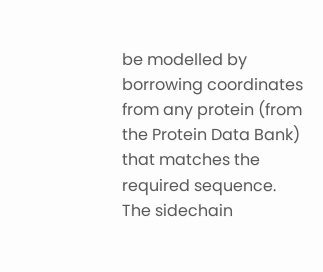be modelled by borrowing coordinates from any protein (from the Protein Data Bank) that matches the required sequence. The sidechain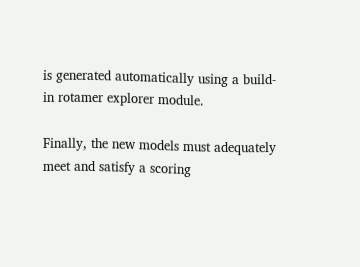is generated automatically using a build-in rotamer explorer module.

Finally, the new models must adequately meet and satisfy a scoring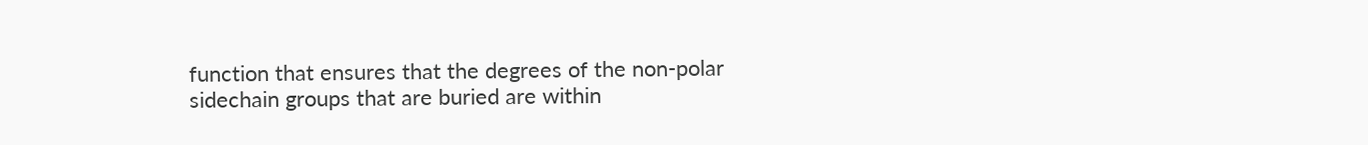function that ensures that the degrees of the non-polar sidechain groups that are buried are within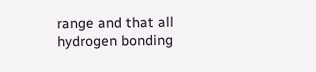range and that all hydrogen bonding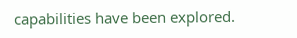capabilities have been explored.